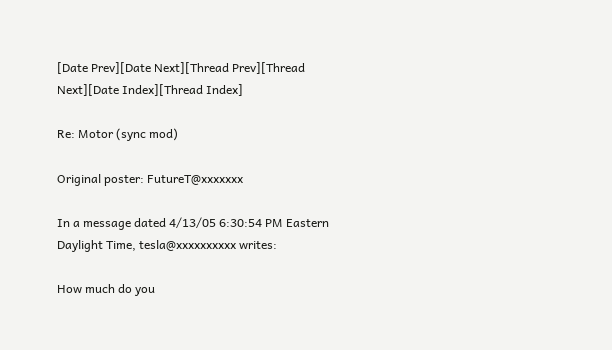[Date Prev][Date Next][Thread Prev][Thread Next][Date Index][Thread Index]

Re: Motor (sync mod)

Original poster: FutureT@xxxxxxx

In a message dated 4/13/05 6:30:54 PM Eastern Daylight Time, tesla@xxxxxxxxxx writes:

How much do you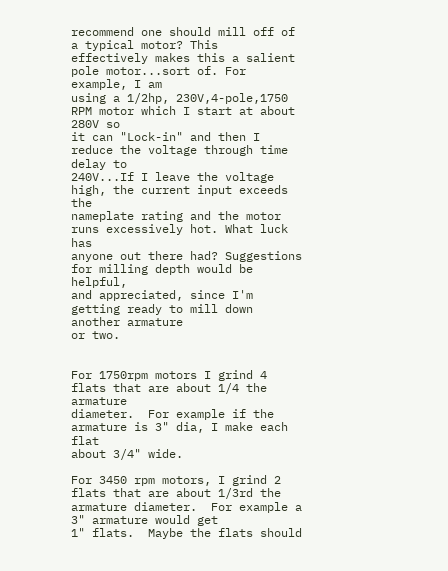recommend one should mill off of a typical motor? This
effectively makes this a salient pole motor...sort of. For example, I am
using a 1/2hp, 230V,4-pole,1750 RPM motor which I start at about 280V so
it can "Lock-in" and then I reduce the voltage through time delay to
240V...If I leave the voltage high, the current input exceeds the
nameplate rating and the motor runs excessively hot. What luck has
anyone out there had? Suggestions for milling depth would be helpful,
and appreciated, since I'm getting ready to mill down another armature
or two.


For 1750rpm motors I grind 4 flats that are about 1/4 the armature
diameter.  For example if the armature is 3" dia, I make each flat
about 3/4" wide.

For 3450 rpm motors, I grind 2 flats that are about 1/3rd the
armature diameter.  For example a 3" armature would get
1" flats.  Maybe the flats should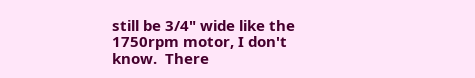still be 3/4" wide like the
1750rpm motor, I don't know.  There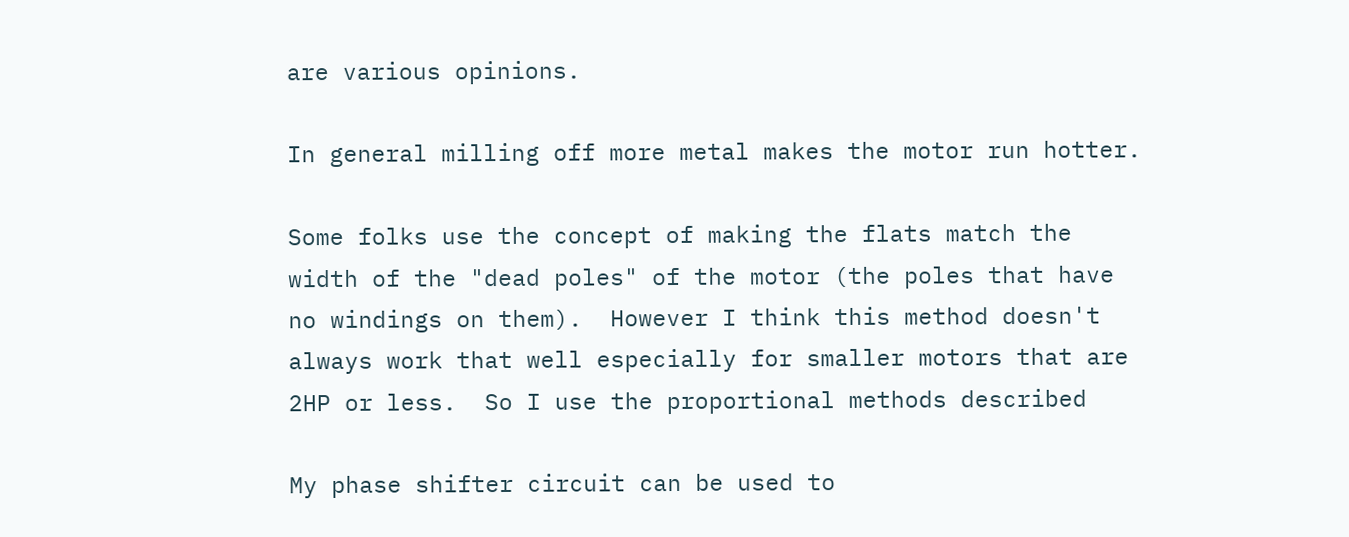are various opinions.

In general milling off more metal makes the motor run hotter.

Some folks use the concept of making the flats match the
width of the "dead poles" of the motor (the poles that have
no windings on them).  However I think this method doesn't
always work that well especially for smaller motors that are
2HP or less.  So I use the proportional methods described

My phase shifter circuit can be used to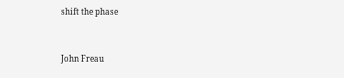shift the phase


John Freau